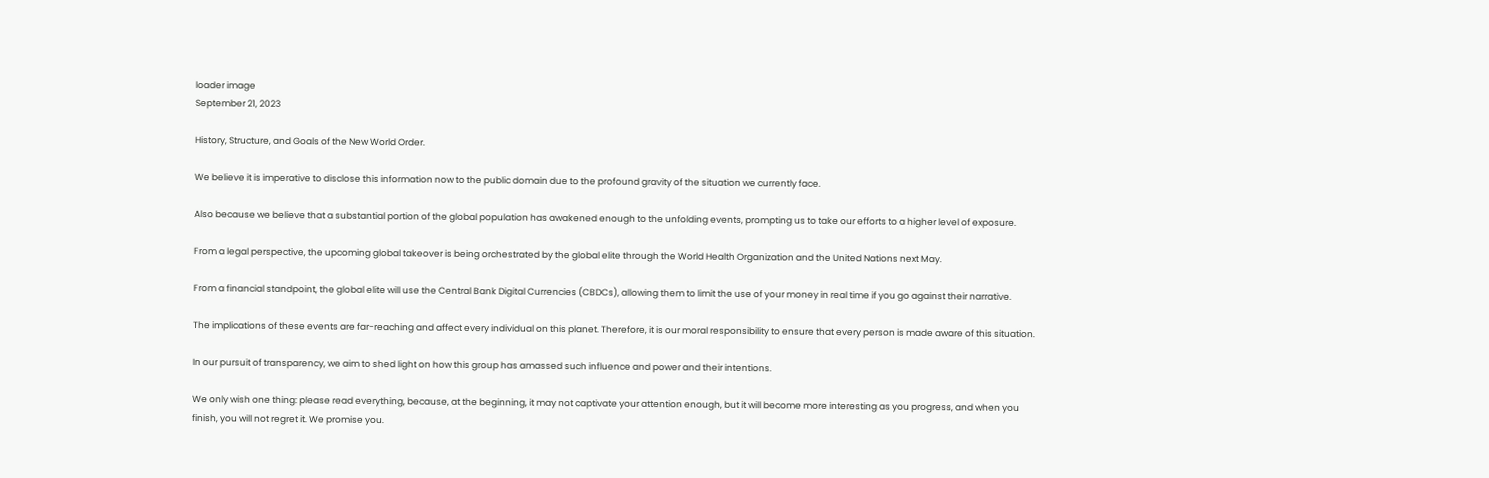loader image
September 21, 2023

History, Structure, and Goals of the New World Order.

We believe it is imperative to disclose this information now to the public domain due to the profound gravity of the situation we currently face.

Also because we believe that a substantial portion of the global population has awakened enough to the unfolding events, prompting us to take our efforts to a higher level of exposure.

From a legal perspective, the upcoming global takeover is being orchestrated by the global elite through the World Health Organization and the United Nations next May.

From a financial standpoint, the global elite will use the Central Bank Digital Currencies (CBDCs), allowing them to limit the use of your money in real time if you go against their narrative.

The implications of these events are far-reaching and affect every individual on this planet. Therefore, it is our moral responsibility to ensure that every person is made aware of this situation.

In our pursuit of transparency, we aim to shed light on how this group has amassed such influence and power and their intentions.

We only wish one thing: please read everything, because, at the beginning, it may not captivate your attention enough, but it will become more interesting as you progress, and when you finish, you will not regret it. We promise you.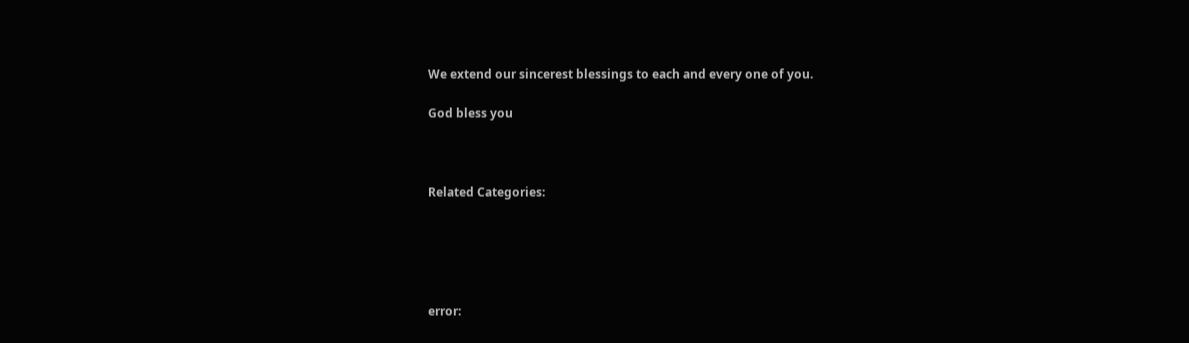We extend our sincerest blessings to each and every one of you.

God bless you



Related Categories:





error: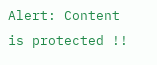Alert: Content is protected !!